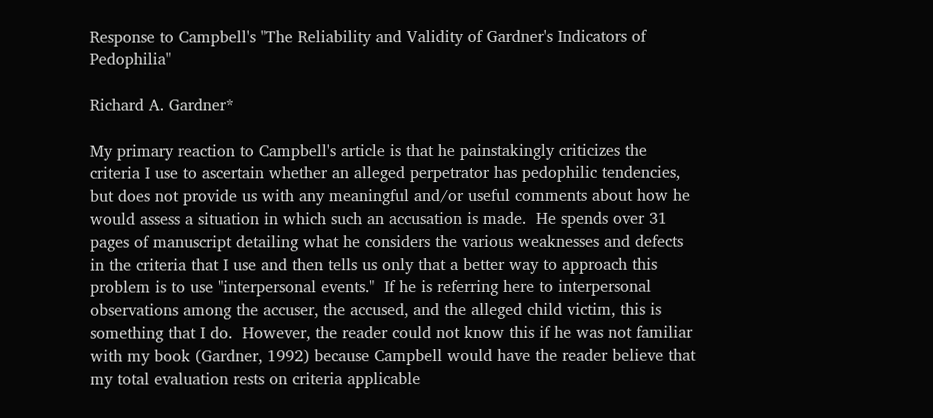Response to Campbell's "The Reliability and Validity of Gardner's Indicators of Pedophilia"

Richard A. Gardner*

My primary reaction to Campbell's article is that he painstakingly criticizes the criteria I use to ascertain whether an alleged perpetrator has pedophilic tendencies, but does not provide us with any meaningful and/or useful comments about how he would assess a situation in which such an accusation is made.  He spends over 31 pages of manuscript detailing what he considers the various weaknesses and defects in the criteria that I use and then tells us only that a better way to approach this problem is to use "interpersonal events."  If he is referring here to interpersonal observations among the accuser, the accused, and the alleged child victim, this is something that I do.  However, the reader could not know this if he was not familiar with my book (Gardner, 1992) because Campbell would have the reader believe that my total evaluation rests on criteria applicable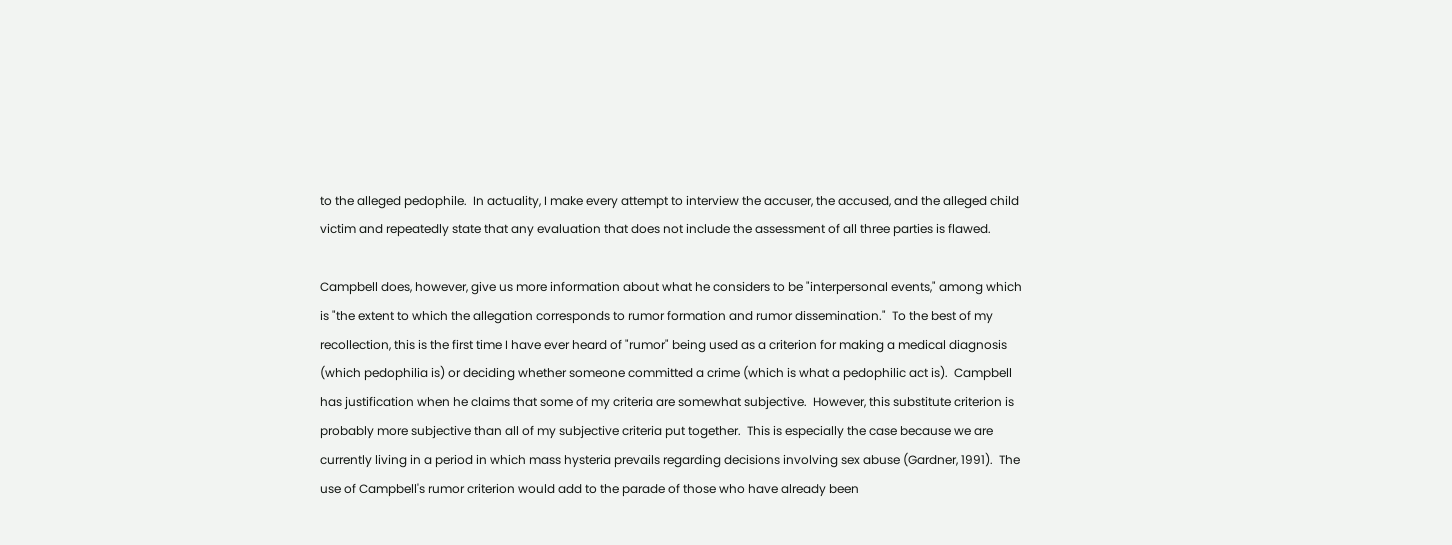to the alleged pedophile.  In actuality, I make every attempt to interview the accuser, the accused, and the alleged child victim and repeatedly state that any evaluation that does not include the assessment of all three parties is flawed.

Campbell does, however, give us more information about what he considers to be "interpersonal events," among which is "the extent to which the allegation corresponds to rumor formation and rumor dissemination."  To the best of my recollection, this is the first time I have ever heard of "rumor" being used as a criterion for making a medical diagnosis (which pedophilia is) or deciding whether someone committed a crime (which is what a pedophilic act is).  Campbell has justification when he claims that some of my criteria are somewhat subjective.  However, this substitute criterion is probably more subjective than all of my subjective criteria put together.  This is especially the case because we are currently living in a period in which mass hysteria prevails regarding decisions involving sex abuse (Gardner, 1991).  The use of Campbell's rumor criterion would add to the parade of those who have already been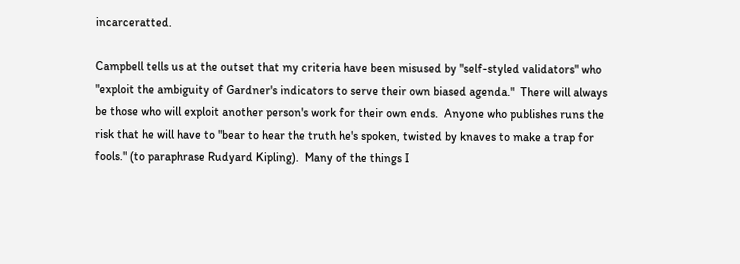incarceratted.

Campbell tells us at the outset that my criteria have been misused by "self-styled validators" who "exploit the ambiguity of Gardner's indicators to serve their own biased agenda."  There will always be those who will exploit another person's work for their own ends.  Anyone who publishes runs the risk that he will have to "bear to hear the truth he's spoken, twisted by knaves to make a trap for fools." (to paraphrase Rudyard Kipling).  Many of the things I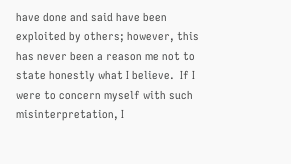have done and said have been exploited by others; however, this has never been a reason me not to state honestly what I believe.  If I were to concern myself with such misinterpretation, I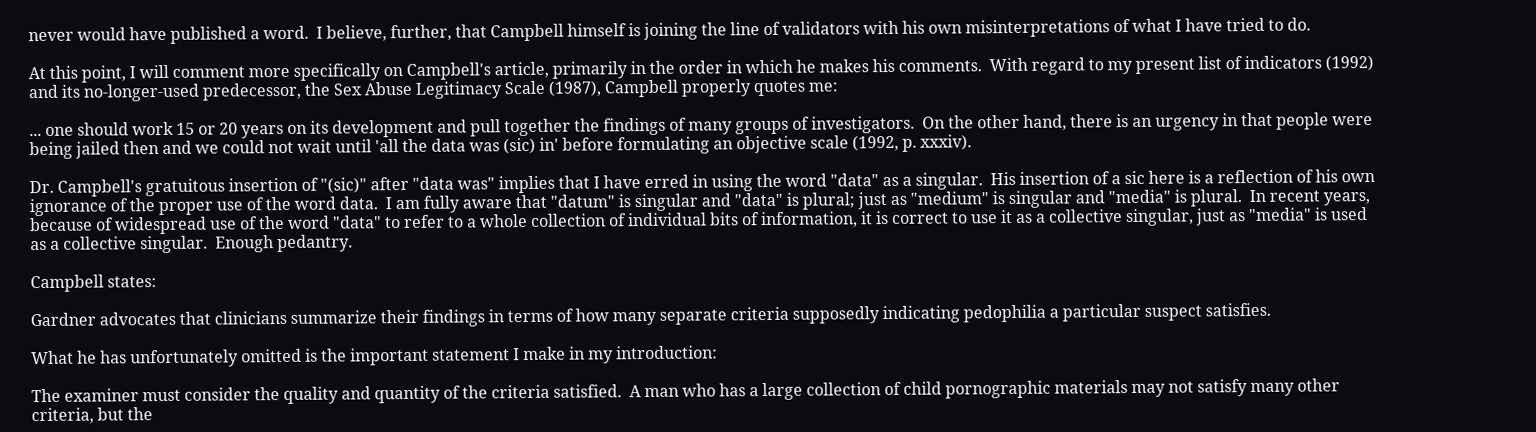never would have published a word.  I believe, further, that Campbell himself is joining the line of validators with his own misinterpretations of what I have tried to do.

At this point, I will comment more specifically on Campbell's article, primarily in the order in which he makes his comments.  With regard to my present list of indicators (1992) and its no-longer-used predecessor, the Sex Abuse Legitimacy Scale (1987), Campbell properly quotes me:

... one should work 15 or 20 years on its development and pull together the findings of many groups of investigators.  On the other hand, there is an urgency in that people were being jailed then and we could not wait until 'all the data was (sic) in' before formulating an objective scale (1992, p. xxxiv).

Dr. Campbell's gratuitous insertion of "(sic)" after "data was" implies that I have erred in using the word "data" as a singular.  His insertion of a sic here is a reflection of his own ignorance of the proper use of the word data.  I am fully aware that "datum" is singular and "data" is plural; just as "medium" is singular and "media" is plural.  In recent years, because of widespread use of the word "data" to refer to a whole collection of individual bits of information, it is correct to use it as a collective singular, just as "media" is used as a collective singular.  Enough pedantry.

Campbell states:

Gardner advocates that clinicians summarize their findings in terms of how many separate criteria supposedly indicating pedophilia a particular suspect satisfies.

What he has unfortunately omitted is the important statement I make in my introduction:

The examiner must consider the quality and quantity of the criteria satisfied.  A man who has a large collection of child pornographic materials may not satisfy many other criteria, but the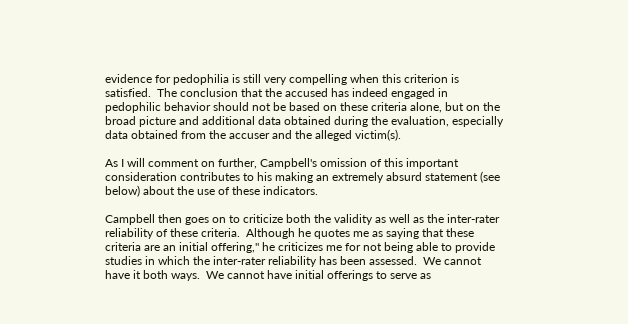evidence for pedophilia is still very compelling when this criterion is satisfied.  The conclusion that the accused has indeed engaged in pedophilic behavior should not be based on these criteria alone, but on the broad picture and additional data obtained during the evaluation, especially data obtained from the accuser and the alleged victim(s).

As I will comment on further, Campbell's omission of this important consideration contributes to his making an extremely absurd statement (see below) about the use of these indicators.

Campbell then goes on to criticize both the validity as well as the inter-rater reliability of these criteria.  Although he quotes me as saying that these criteria are an initial offering," he criticizes me for not being able to provide studies in which the inter-rater reliability has been assessed.  We cannot have it both ways.  We cannot have initial offerings to serve as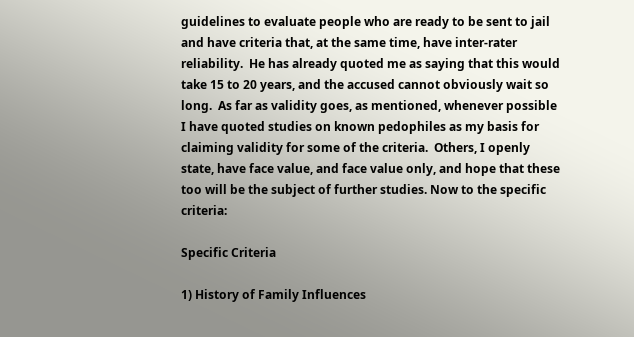guidelines to evaluate people who are ready to be sent to jail and have criteria that, at the same time, have inter-rater reliability.  He has already quoted me as saying that this would take 15 to 20 years, and the accused cannot obviously wait so long.  As far as validity goes, as mentioned, whenever possible I have quoted studies on known pedophiles as my basis for claiming validity for some of the criteria.  Others, I openly state, have face value, and face value only, and hope that these too will be the subject of further studies. Now to the specific criteria:

Specific Criteria

1) History of Family Influences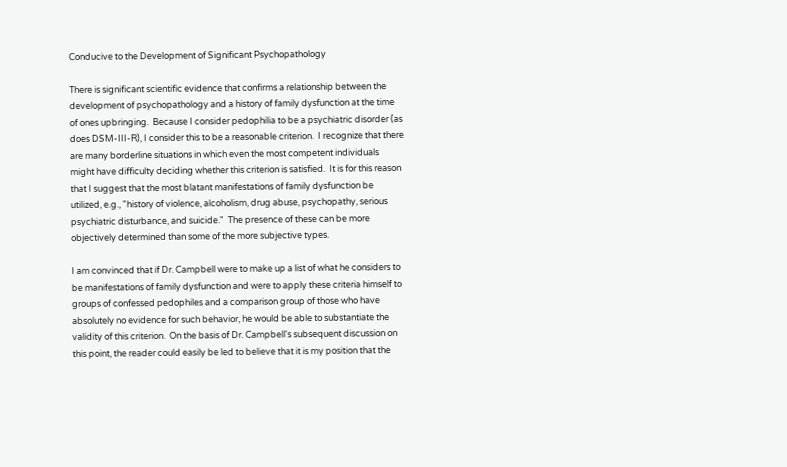Conducive to the Development of Significant Psychopathology

There is significant scientific evidence that confirms a relationship between the development of psychopathology and a history of family dysfunction at the time of ones upbringing.  Because I consider pedophilia to be a psychiatric disorder (as does DSM-III-R), I consider this to be a reasonable criterion.  I recognize that there are many borderline situations in which even the most competent individuals might have difficulty deciding whether this criterion is satisfied.  It is for this reason that I suggest that the most blatant manifestations of family dysfunction be utilized, e.g., "history of violence, alcoholism, drug abuse, psychopathy, serious psychiatric disturbance, and suicide."  The presence of these can be more objectively determined than some of the more subjective types.

I am convinced that if Dr. Campbell were to make up a list of what he considers to be manifestations of family dysfunction and were to apply these criteria himself to groups of confessed pedophiles and a comparison group of those who have absolutely no evidence for such behavior, he would be able to substantiate the validity of this criterion.  On the basis of Dr. Campbell's subsequent discussion on this point, the reader could easily be led to believe that it is my position that the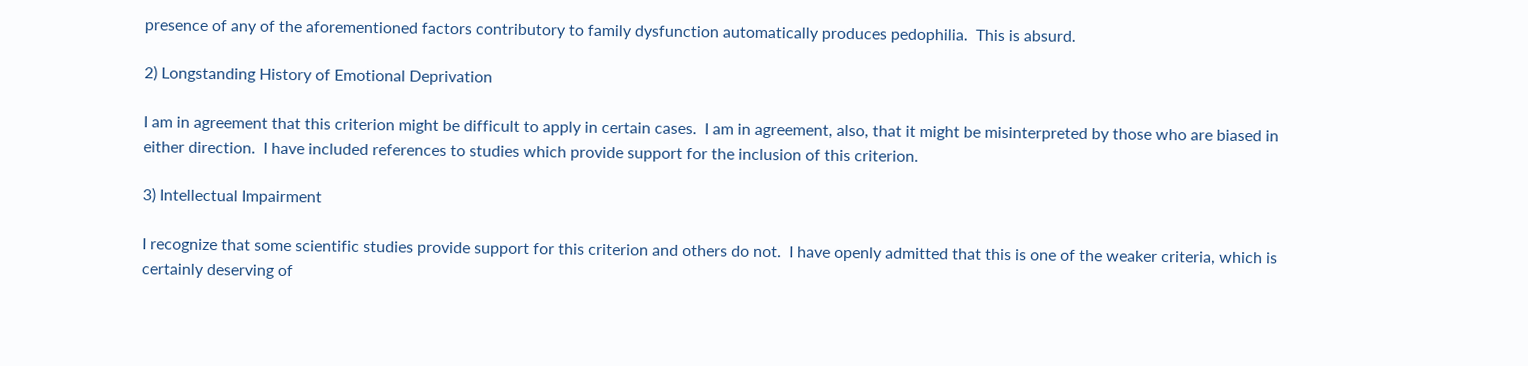presence of any of the aforementioned factors contributory to family dysfunction automatically produces pedophilia.  This is absurd.

2) Longstanding History of Emotional Deprivation

I am in agreement that this criterion might be difficult to apply in certain cases.  I am in agreement, also, that it might be misinterpreted by those who are biased in either direction.  I have included references to studies which provide support for the inclusion of this criterion.

3) Intellectual Impairment

I recognize that some scientific studies provide support for this criterion and others do not.  I have openly admitted that this is one of the weaker criteria, which is certainly deserving of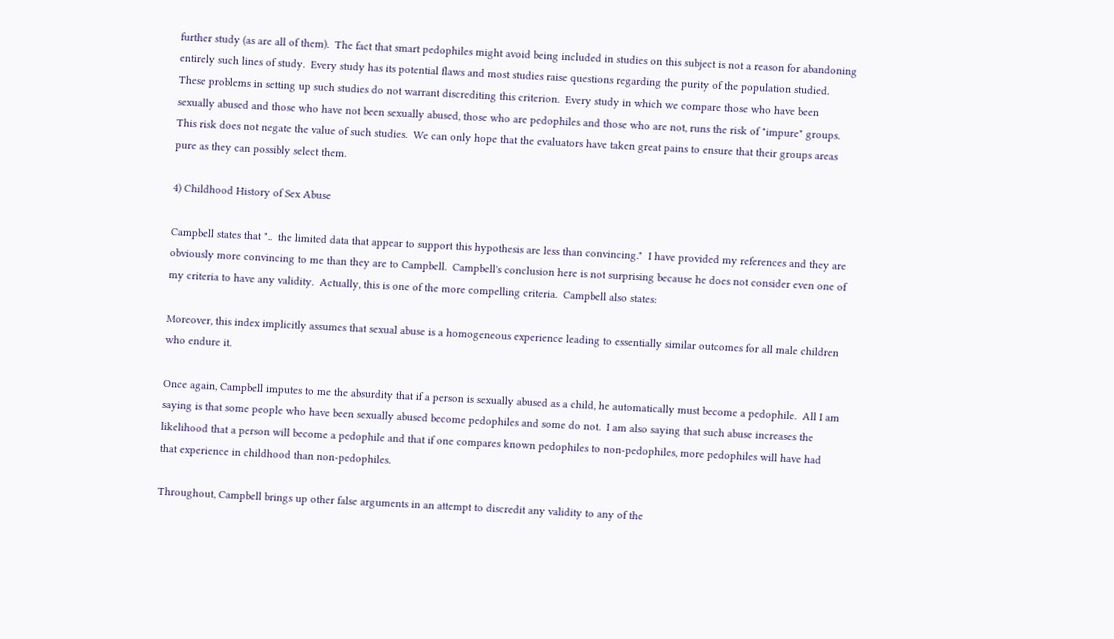further study (as are all of them).  The fact that smart pedophiles might avoid being included in studies on this subject is not a reason for abandoning entirely such lines of study.  Every study has its potential flaws and most studies raise questions regarding the purity of the population studied.  These problems in setting up such studies do not warrant discrediting this criterion.  Every study in which we compare those who have been sexually abused and those who have not been sexually abused, those who are pedophiles and those who are not, runs the risk of "impure" groups.  This risk does not negate the value of such studies.  We can only hope that the evaluators have taken great pains to ensure that their groups areas pure as they can possibly select them.

4) Childhood History of Sex Abuse

Campbell states that "..  the limited data that appear to support this hypothesis are less than convincing."  I have provided my references and they are obviously more convincing to me than they are to Campbell.  Campbell's conclusion here is not surprising because he does not consider even one of my criteria to have any validity.  Actually, this is one of the more compelling criteria.  Campbell also states:

Moreover, this index implicitly assumes that sexual abuse is a homogeneous experience leading to essentially similar outcomes for all male children who endure it.

Once again, Campbell imputes to me the absurdity that if a person is sexually abused as a child, he automatically must become a pedophile.  All I am saying is that some people who have been sexually abused become pedophiles and some do not.  I am also saying that such abuse increases the likelihood that a person will become a pedophile and that if one compares known pedophiles to non-pedophiles, more pedophiles will have had that experience in childhood than non-pedophiles.

Throughout, Campbell brings up other false arguments in an attempt to discredit any validity to any of the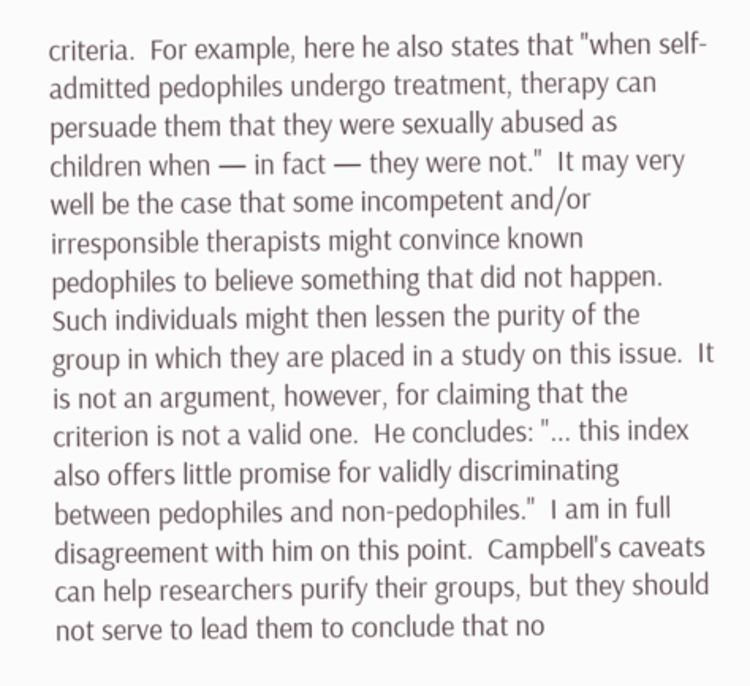criteria.  For example, here he also states that "when self-admitted pedophiles undergo treatment, therapy can persuade them that they were sexually abused as children when — in fact — they were not."  It may very well be the case that some incompetent and/or irresponsible therapists might convince known pedophiles to believe something that did not happen.  Such individuals might then lessen the purity of the group in which they are placed in a study on this issue.  It is not an argument, however, for claiming that the criterion is not a valid one.  He concludes: "... this index also offers little promise for validly discriminating between pedophiles and non-pedophiles."  I am in full disagreement with him on this point.  Campbell's caveats can help researchers purify their groups, but they should not serve to lead them to conclude that no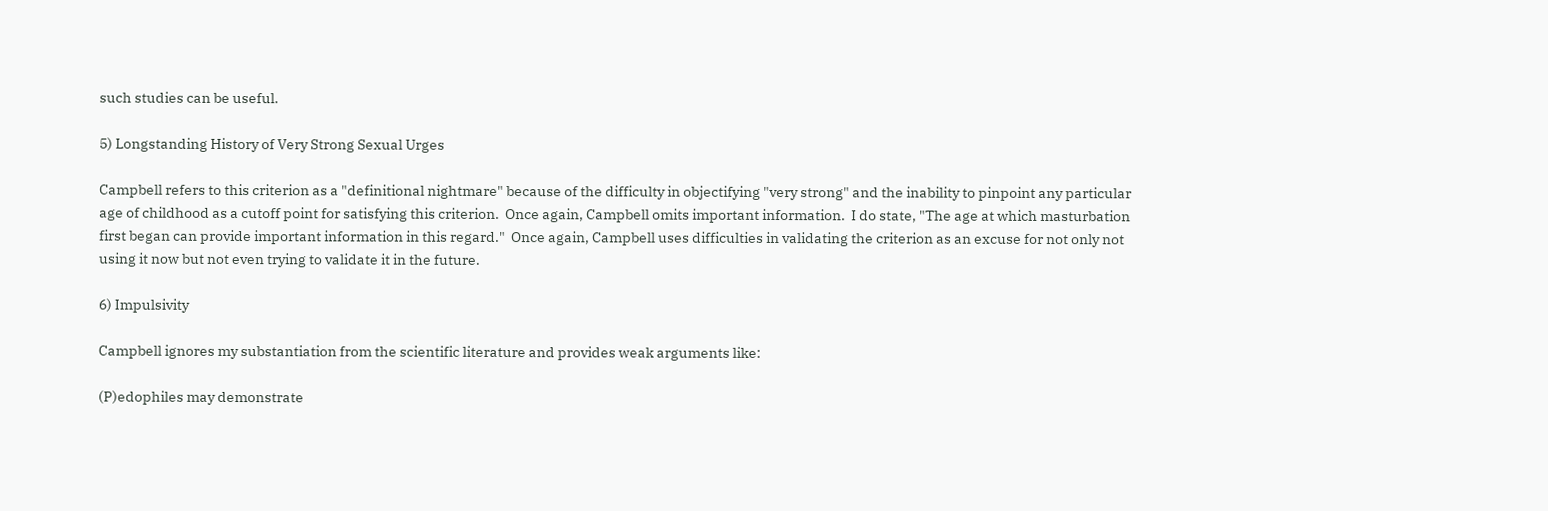such studies can be useful.

5) Longstanding History of Very Strong Sexual Urges

Campbell refers to this criterion as a "definitional nightmare" because of the difficulty in objectifying "very strong" and the inability to pinpoint any particular age of childhood as a cutoff point for satisfying this criterion.  Once again, Campbell omits important information.  I do state, "The age at which masturbation first began can provide important information in this regard."  Once again, Campbell uses difficulties in validating the criterion as an excuse for not only not using it now but not even trying to validate it in the future.

6) Impulsivity

Campbell ignores my substantiation from the scientific literature and provides weak arguments like:

(P)edophiles may demonstrate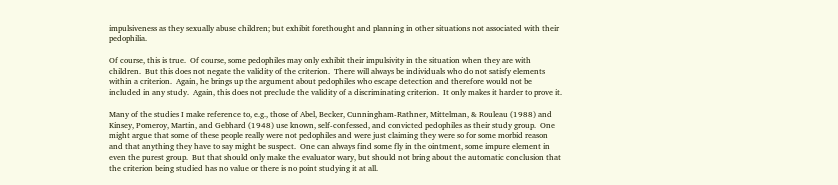impulsiveness as they sexually abuse children; but exhibit forethought and planning in other situations not associated with their pedophilia.

Of course, this is true.  Of course, some pedophiles may only exhibit their impulsivity in the situation when they are with children.  But this does not negate the validity of the criterion.  There will always be individuals who do not satisfy elements within a criterion.  Again, he brings up the argument about pedophiles who escape detection and therefore would not be included in any study.  Again, this does not preclude the validity of a discriminating criterion.  It only makes it harder to prove it.

Many of the studies I make reference to, e.g., those of Abel, Becker, Cunningham-Rathner, Mittelman, & Rouleau (1988) and Kinsey, Pomeroy, Martin, and Gebhard (1948) use known, self-confessed, and convicted pedophiles as their study group.  One might argue that some of these people really were not pedophiles and were just claiming they were so for some morbid reason and that anything they have to say might be suspect.  One can always find some fly in the ointment, some impure element in even the purest group.  But that should only make the evaluator wary, but should not bring about the automatic conclusion that the criterion being studied has no value or there is no point studying it at all.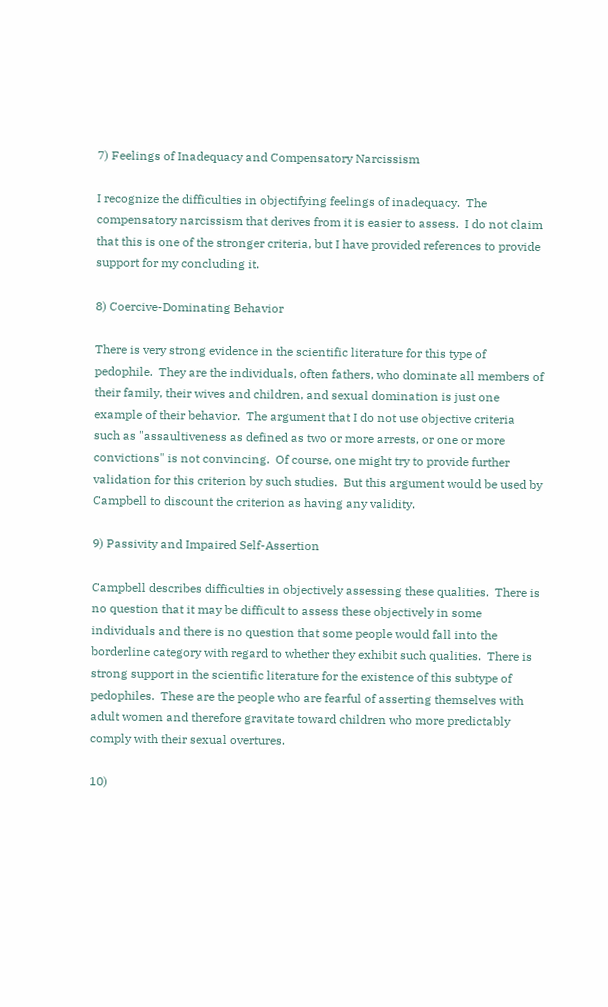7) Feelings of Inadequacy and Compensatory Narcissism

I recognize the difficulties in objectifying feelings of inadequacy.  The compensatory narcissism that derives from it is easier to assess.  I do not claim that this is one of the stronger criteria, but I have provided references to provide support for my concluding it.

8) Coercive-Dominating Behavior

There is very strong evidence in the scientific literature for this type of pedophile.  They are the individuals, often fathers, who dominate all members of their family, their wives and children, and sexual domination is just one example of their behavior.  The argument that I do not use objective criteria such as "assaultiveness as defined as two or more arrests, or one or more convictions" is not convincing.  Of course, one might try to provide further validation for this criterion by such studies.  But this argument would be used by Campbell to discount the criterion as having any validity.

9) Passivity and Impaired Self-Assertion

Campbell describes difficulties in objectively assessing these qualities.  There is no question that it may be difficult to assess these objectively in some individuals and there is no question that some people would fall into the borderline category with regard to whether they exhibit such qualities.  There is strong support in the scientific literature for the existence of this subtype of pedophiles.  These are the people who are fearful of asserting themselves with adult women and therefore gravitate toward children who more predictably comply with their sexual overtures.

10)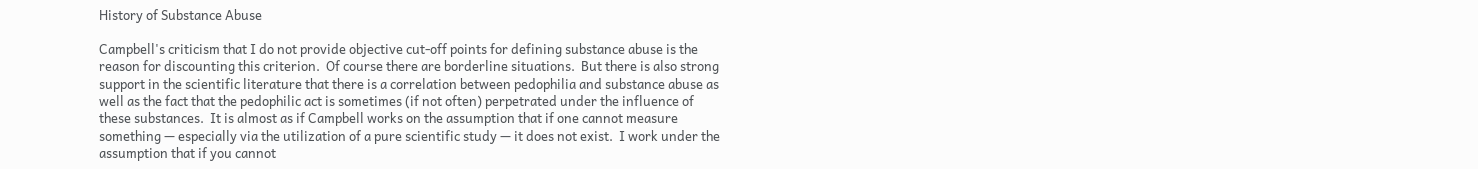History of Substance Abuse

Campbell's criticism that I do not provide objective cut-off points for defining substance abuse is the reason for discounting this criterion.  Of course there are borderline situations.  But there is also strong support in the scientific literature that there is a correlation between pedophilia and substance abuse as well as the fact that the pedophilic act is sometimes (if not often) perpetrated under the influence of these substances.  It is almost as if Campbell works on the assumption that if one cannot measure something — especially via the utilization of a pure scientific study — it does not exist.  I work under the assumption that if you cannot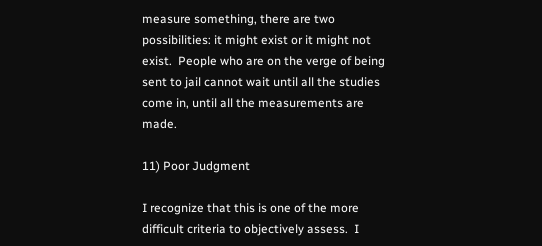measure something, there are two possibilities: it might exist or it might not exist.  People who are on the verge of being sent to jail cannot wait until all the studies come in, until all the measurements are made.

11) Poor Judgment

I recognize that this is one of the more difficult criteria to objectively assess.  I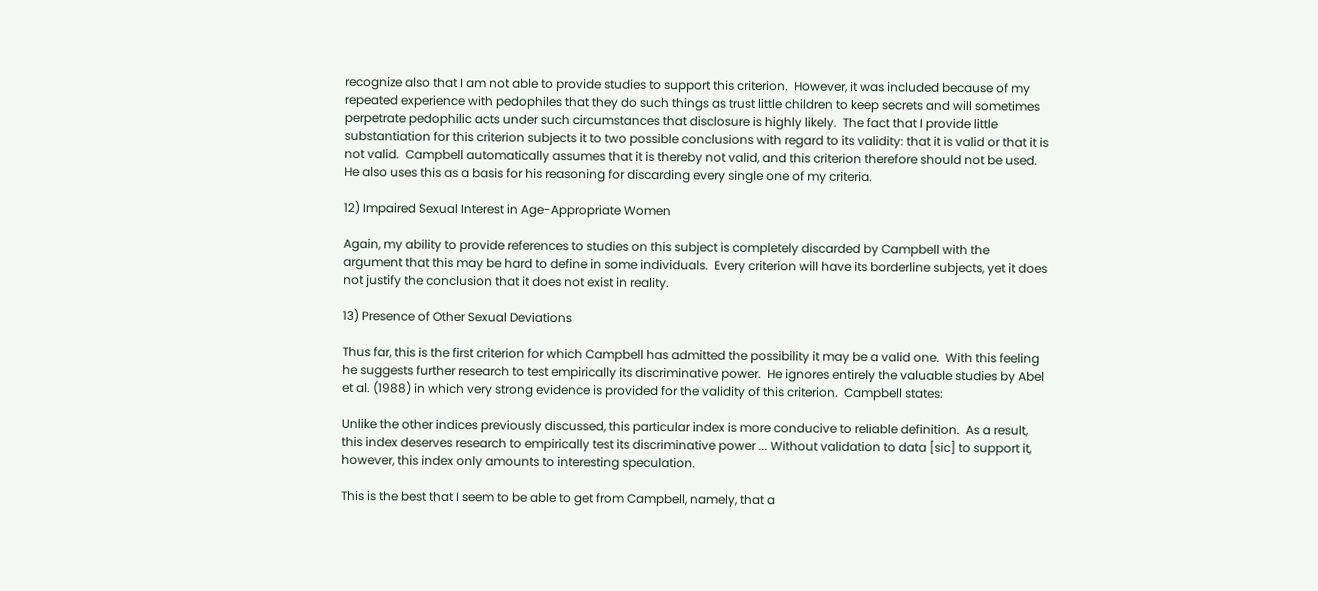recognize also that I am not able to provide studies to support this criterion.  However, it was included because of my repeated experience with pedophiles that they do such things as trust little children to keep secrets and will sometimes perpetrate pedophilic acts under such circumstances that disclosure is highly likely.  The fact that I provide little substantiation for this criterion subjects it to two possible conclusions with regard to its validity: that it is valid or that it is not valid.  Campbell automatically assumes that it is thereby not valid, and this criterion therefore should not be used.  He also uses this as a basis for his reasoning for discarding every single one of my criteria.

12) Impaired Sexual Interest in Age-Appropriate Women

Again, my ability to provide references to studies on this subject is completely discarded by Campbell with the argument that this may be hard to define in some individuals.  Every criterion will have its borderline subjects, yet it does not justify the conclusion that it does not exist in reality.

13) Presence of Other Sexual Deviations

Thus far, this is the first criterion for which Campbell has admitted the possibility it may be a valid one.  With this feeling he suggests further research to test empirically its discriminative power.  He ignores entirely the valuable studies by Abel et al. (1988) in which very strong evidence is provided for the validity of this criterion.  Campbell states:

Unlike the other indices previously discussed, this particular index is more conducive to reliable definition.  As a result, this index deserves research to empirically test its discriminative power ... Without validation to data [sic] to support it, however, this index only amounts to interesting speculation.

This is the best that I seem to be able to get from Campbell, namely, that a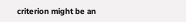criterion might be an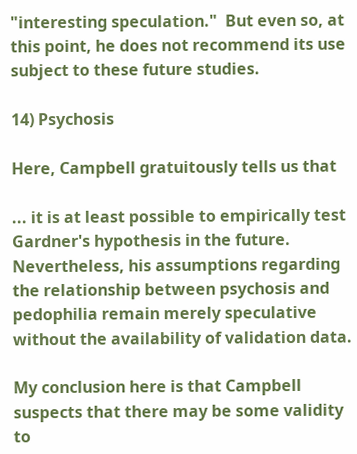"interesting speculation."  But even so, at this point, he does not recommend its use subject to these future studies.

14) Psychosis

Here, Campbell gratuitously tells us that

... it is at least possible to empirically test Gardner's hypothesis in the future.  Nevertheless, his assumptions regarding the relationship between psychosis and pedophilia remain merely speculative without the availability of validation data.

My conclusion here is that Campbell suspects that there may be some validity to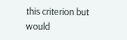this criterion but would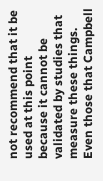not recommend that it be used at this point because it cannot be validated by studies that measure these things.  Even those that Campbell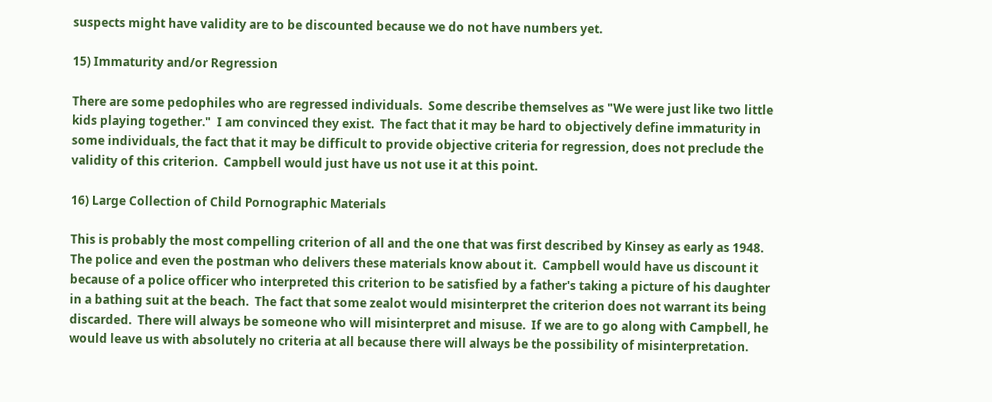suspects might have validity are to be discounted because we do not have numbers yet.

15) Immaturity and/or Regression

There are some pedophiles who are regressed individuals.  Some describe themselves as "We were just like two little kids playing together."  I am convinced they exist.  The fact that it may be hard to objectively define immaturity in some individuals, the fact that it may be difficult to provide objective criteria for regression, does not preclude the validity of this criterion.  Campbell would just have us not use it at this point.

16) Large Collection of Child Pornographic Materials

This is probably the most compelling criterion of all and the one that was first described by Kinsey as early as 1948.  The police and even the postman who delivers these materials know about it.  Campbell would have us discount it because of a police officer who interpreted this criterion to be satisfied by a father's taking a picture of his daughter in a bathing suit at the beach.  The fact that some zealot would misinterpret the criterion does not warrant its being discarded.  There will always be someone who will misinterpret and misuse.  If we are to go along with Campbell, he would leave us with absolutely no criteria at all because there will always be the possibility of misinterpretation.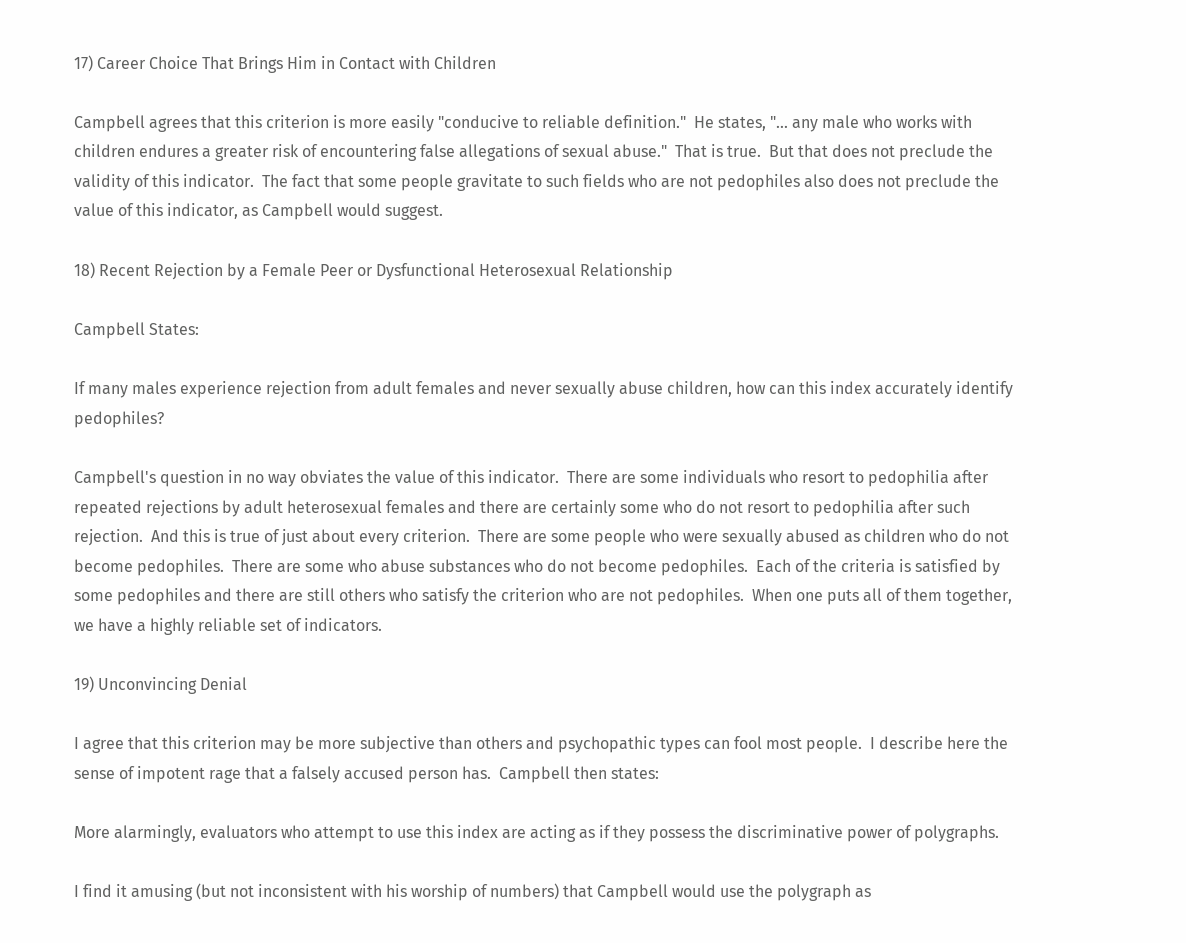17) Career Choice That Brings Him in Contact with Children

Campbell agrees that this criterion is more easily "conducive to reliable definition."  He states, "... any male who works with children endures a greater risk of encountering false allegations of sexual abuse."  That is true.  But that does not preclude the validity of this indicator.  The fact that some people gravitate to such fields who are not pedophiles also does not preclude the value of this indicator, as Campbell would suggest.

18) Recent Rejection by a Female Peer or Dysfunctional Heterosexual Relationship

Campbell States:

If many males experience rejection from adult females and never sexually abuse children, how can this index accurately identify pedophiles?

Campbell's question in no way obviates the value of this indicator.  There are some individuals who resort to pedophilia after repeated rejections by adult heterosexual females and there are certainly some who do not resort to pedophilia after such rejection.  And this is true of just about every criterion.  There are some people who were sexually abused as children who do not become pedophiles.  There are some who abuse substances who do not become pedophiles.  Each of the criteria is satisfied by some pedophiles and there are still others who satisfy the criterion who are not pedophiles.  When one puts all of them together, we have a highly reliable set of indicators.

19) Unconvincing Denial

I agree that this criterion may be more subjective than others and psychopathic types can fool most people.  I describe here the sense of impotent rage that a falsely accused person has.  Campbell then states:

More alarmingly, evaluators who attempt to use this index are acting as if they possess the discriminative power of polygraphs.

I find it amusing (but not inconsistent with his worship of numbers) that Campbell would use the polygraph as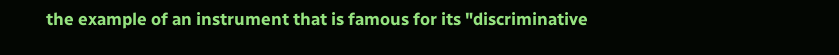the example of an instrument that is famous for its "discriminative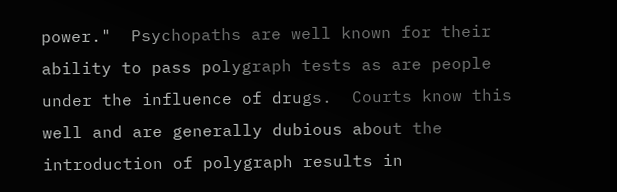power."  Psychopaths are well known for their ability to pass polygraph tests as are people under the influence of drugs.  Courts know this well and are generally dubious about the introduction of polygraph results in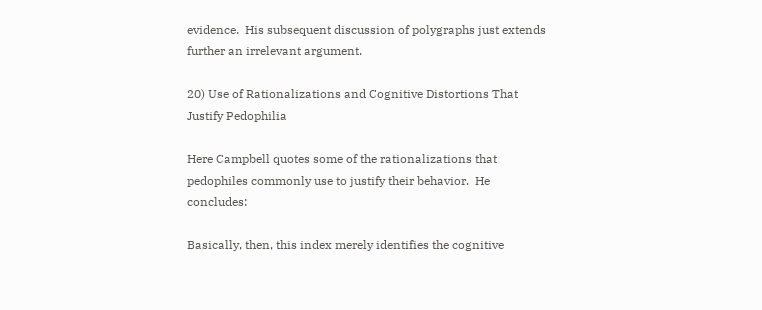evidence.  His subsequent discussion of polygraphs just extends further an irrelevant argument.

20) Use of Rationalizations and Cognitive Distortions That Justify Pedophilia

Here Campbell quotes some of the rationalizations that pedophiles commonly use to justify their behavior.  He concludes:

Basically, then, this index merely identifies the cognitive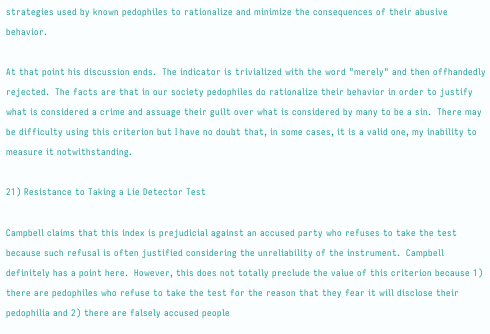strategies used by known pedophiles to rationalize and minimize the consequences of their abusive behavior.

At that point his discussion ends.  The indicator is trivialized with the word "merely" and then offhandedly rejected.  The facts are that in our society pedophiles do rationalize their behavior in order to justify what is considered a crime and assuage their guilt over what is considered by many to be a sin.  There may be difficulty using this criterion but I have no doubt that, in some cases, it is a valid one, my inability to measure it notwithstanding.

21) Resistance to Taking a Lie Detector Test

Campbell claims that this index is prejudicial against an accused party who refuses to take the test because such refusal is often justified considering the unreliability of the instrument.  Campbell definitely has a point here.  However, this does not totally preclude the value of this criterion because 1) there are pedophiles who refuse to take the test for the reason that they fear it will disclose their pedophilia and 2) there are falsely accused people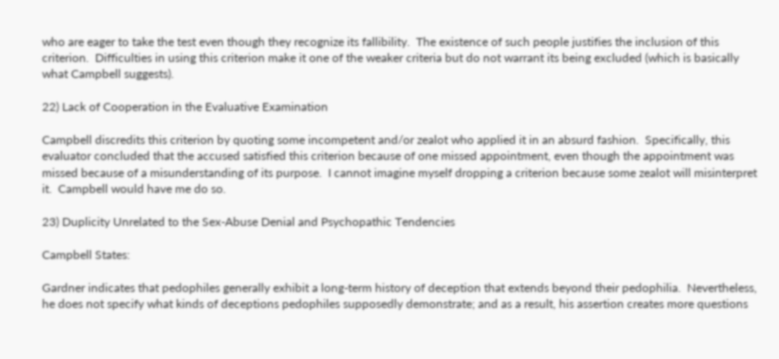who are eager to take the test even though they recognize its fallibility.  The existence of such people justifies the inclusion of this criterion.  Difficulties in using this criterion make it one of the weaker criteria but do not warrant its being excluded (which is basically what Campbell suggests).

22) Lack of Cooperation in the Evaluative Examination

Campbell discredits this criterion by quoting some incompetent and/or zealot who applied it in an absurd fashion.  Specifically, this evaluator concluded that the accused satisfied this criterion because of one missed appointment, even though the appointment was missed because of a misunderstanding of its purpose.  I cannot imagine myself dropping a criterion because some zealot will misinterpret it.  Campbell would have me do so.

23) Duplicity Unrelated to the Sex-Abuse Denial and Psychopathic Tendencies

Campbell States:

Gardner indicates that pedophiles generally exhibit a long-term history of deception that extends beyond their pedophilia.  Nevertheless, he does not specify what kinds of deceptions pedophiles supposedly demonstrate; and as a result, his assertion creates more questions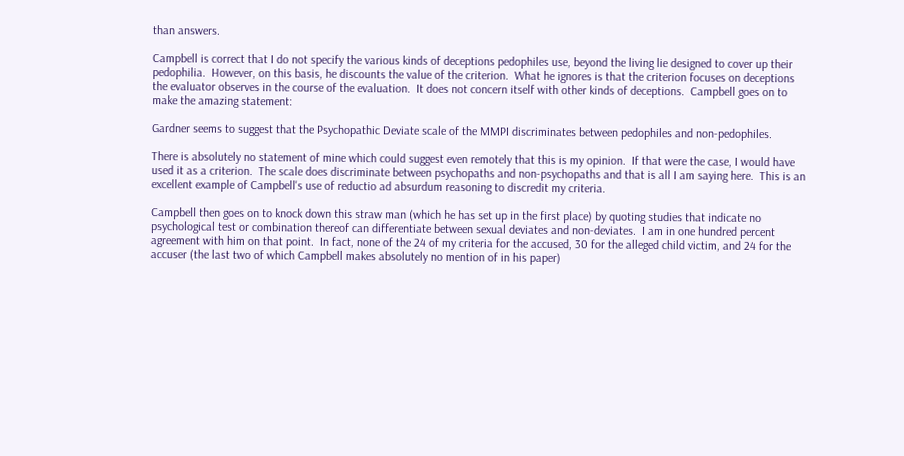than answers.

Campbell is correct that I do not specify the various kinds of deceptions pedophiles use, beyond the living lie designed to cover up their pedophilia.  However, on this basis, he discounts the value of the criterion.  What he ignores is that the criterion focuses on deceptions the evaluator observes in the course of the evaluation.  It does not concern itself with other kinds of deceptions.  Campbell goes on to make the amazing statement:

Gardner seems to suggest that the Psychopathic Deviate scale of the MMPI discriminates between pedophiles and non-pedophiles.

There is absolutely no statement of mine which could suggest even remotely that this is my opinion.  If that were the case, I would have used it as a criterion.  The scale does discriminate between psychopaths and non-psychopaths and that is all I am saying here.  This is an excellent example of Campbell's use of reductio ad absurdum reasoning to discredit my criteria.

Campbell then goes on to knock down this straw man (which he has set up in the first place) by quoting studies that indicate no psychological test or combination thereof can differentiate between sexual deviates and non-deviates.  I am in one hundred percent agreement with him on that point.  In fact, none of the 24 of my criteria for the accused, 30 for the alleged child victim, and 24 for the accuser (the last two of which Campbell makes absolutely no mention of in his paper)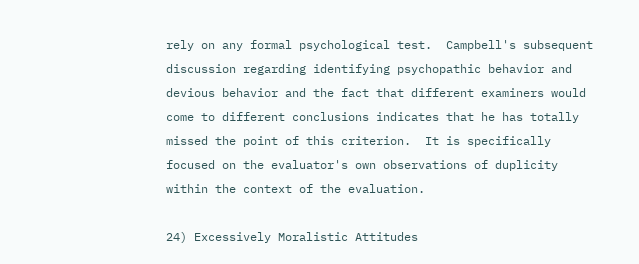rely on any formal psychological test.  Campbell's subsequent discussion regarding identifying psychopathic behavior and devious behavior and the fact that different examiners would come to different conclusions indicates that he has totally missed the point of this criterion.  It is specifically focused on the evaluator's own observations of duplicity within the context of the evaluation.

24) Excessively Moralistic Attitudes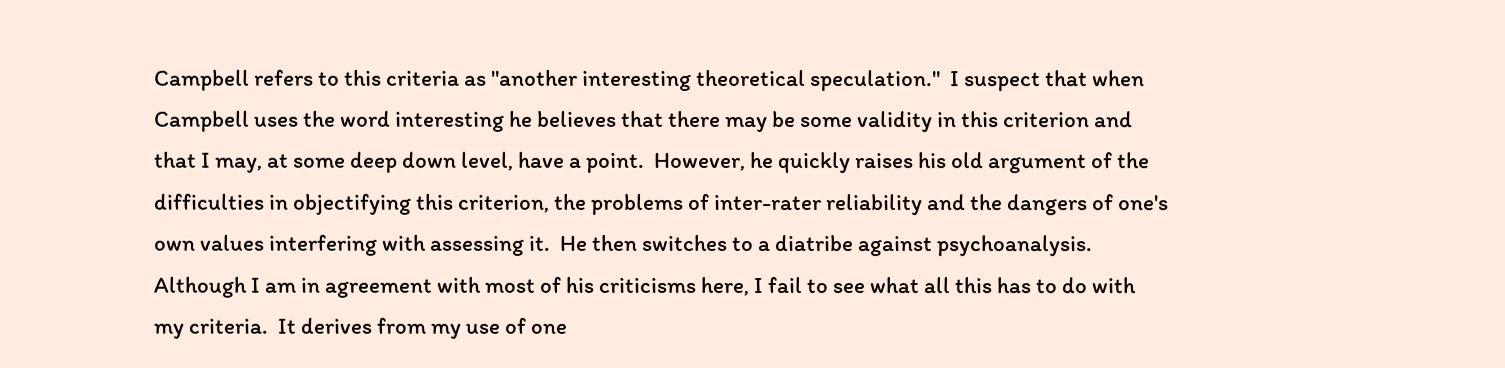Campbell refers to this criteria as "another interesting theoretical speculation."  I suspect that when Campbell uses the word interesting he believes that there may be some validity in this criterion and that I may, at some deep down level, have a point.  However, he quickly raises his old argument of the difficulties in objectifying this criterion, the problems of inter-rater reliability and the dangers of one's own values interfering with assessing it.  He then switches to a diatribe against psychoanalysis.  Although I am in agreement with most of his criticisms here, I fail to see what all this has to do with my criteria.  It derives from my use of one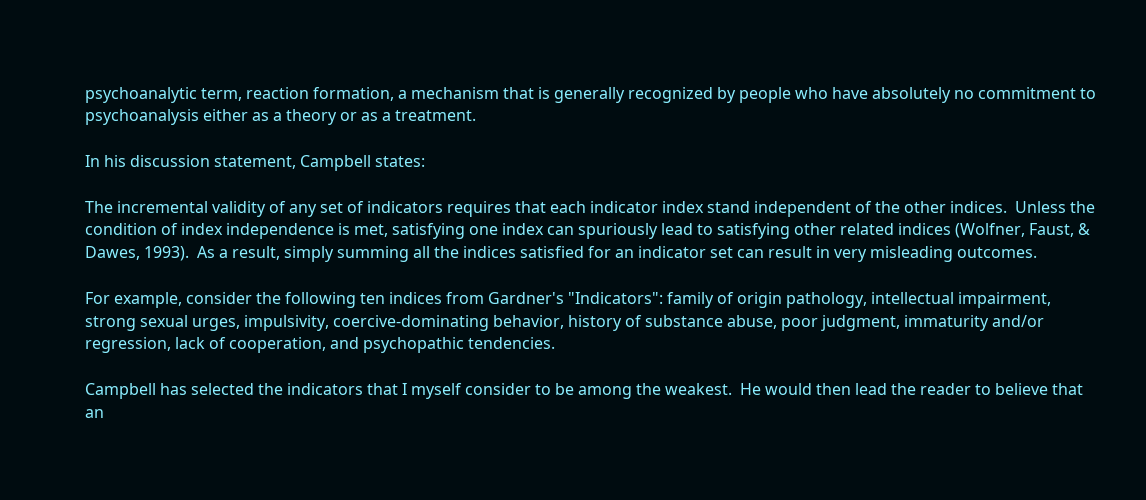psychoanalytic term, reaction formation, a mechanism that is generally recognized by people who have absolutely no commitment to psychoanalysis either as a theory or as a treatment.

In his discussion statement, Campbell states:

The incremental validity of any set of indicators requires that each indicator index stand independent of the other indices.  Unless the condition of index independence is met, satisfying one index can spuriously lead to satisfying other related indices (Wolfner, Faust, & Dawes, 1993).  As a result, simply summing all the indices satisfied for an indicator set can result in very misleading outcomes.

For example, consider the following ten indices from Gardner's "Indicators": family of origin pathology, intellectual impairment, strong sexual urges, impulsivity, coercive-dominating behavior, history of substance abuse, poor judgment, immaturity and/or regression, lack of cooperation, and psychopathic tendencies.

Campbell has selected the indicators that I myself consider to be among the weakest.  He would then lead the reader to believe that an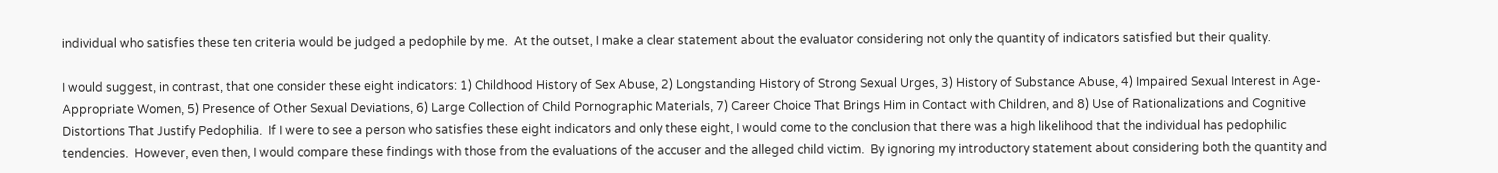individual who satisfies these ten criteria would be judged a pedophile by me.  At the outset, I make a clear statement about the evaluator considering not only the quantity of indicators satisfied but their quality.

I would suggest, in contrast, that one consider these eight indicators: 1) Childhood History of Sex Abuse, 2) Longstanding History of Strong Sexual Urges, 3) History of Substance Abuse, 4) Impaired Sexual Interest in Age-Appropriate Women, 5) Presence of Other Sexual Deviations, 6) Large Collection of Child Pornographic Materials, 7) Career Choice That Brings Him in Contact with Children, and 8) Use of Rationalizations and Cognitive Distortions That Justify Pedophilia.  If I were to see a person who satisfies these eight indicators and only these eight, I would come to the conclusion that there was a high likelihood that the individual has pedophilic tendencies.  However, even then, I would compare these findings with those from the evaluations of the accuser and the alleged child victim.  By ignoring my introductory statement about considering both the quantity and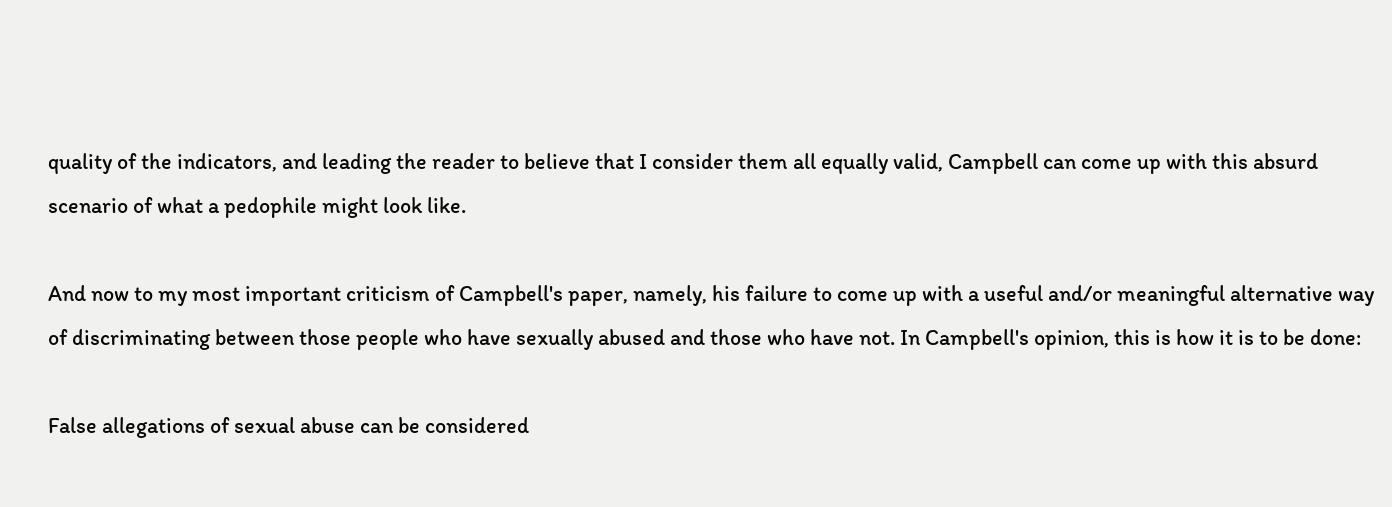quality of the indicators, and leading the reader to believe that I consider them all equally valid, Campbell can come up with this absurd scenario of what a pedophile might look like.

And now to my most important criticism of Campbell's paper, namely, his failure to come up with a useful and/or meaningful alternative way of discriminating between those people who have sexually abused and those who have not. In Campbell's opinion, this is how it is to be done:

False allegations of sexual abuse can be considered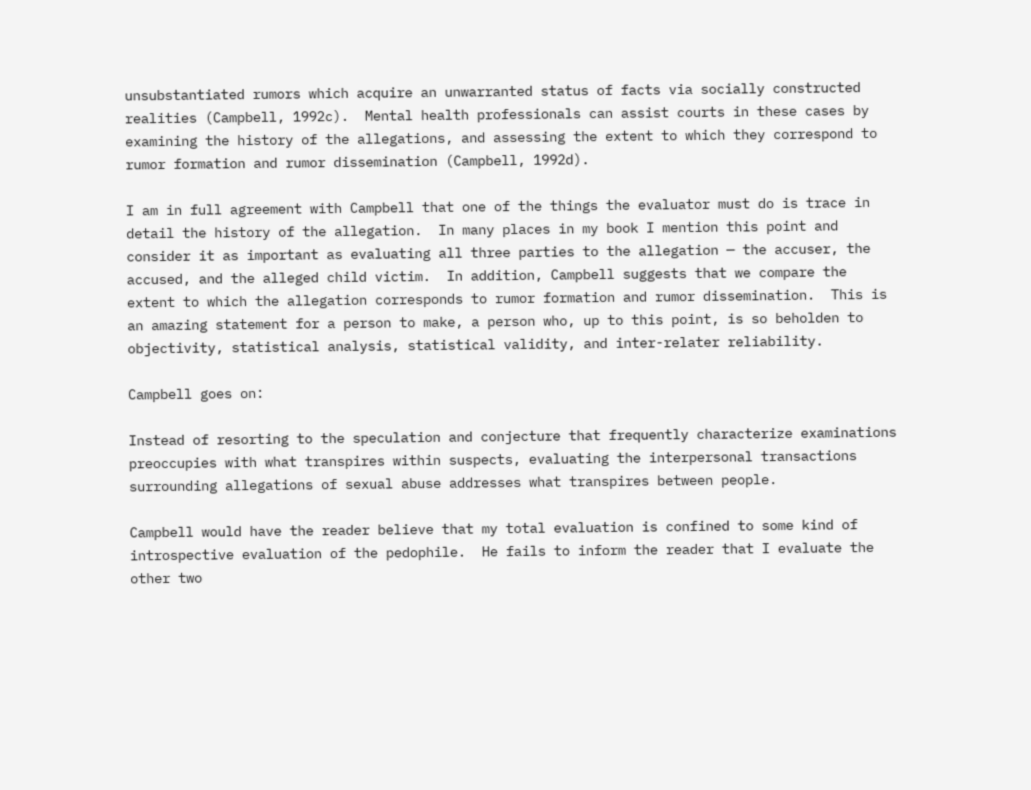unsubstantiated rumors which acquire an unwarranted status of facts via socially constructed realities (Campbell, 1992c).  Mental health professionals can assist courts in these cases by examining the history of the allegations, and assessing the extent to which they correspond to rumor formation and rumor dissemination (Campbell, 1992d).

I am in full agreement with Campbell that one of the things the evaluator must do is trace in detail the history of the allegation.  In many places in my book I mention this point and consider it as important as evaluating all three parties to the allegation — the accuser, the accused, and the alleged child victim.  In addition, Campbell suggests that we compare the extent to which the allegation corresponds to rumor formation and rumor dissemination.  This is an amazing statement for a person to make, a person who, up to this point, is so beholden to objectivity, statistical analysis, statistical validity, and inter-relater reliability.

Campbell goes on:

Instead of resorting to the speculation and conjecture that frequently characterize examinations preoccupies with what transpires within suspects, evaluating the interpersonal transactions surrounding allegations of sexual abuse addresses what transpires between people.

Campbell would have the reader believe that my total evaluation is confined to some kind of introspective evaluation of the pedophile.  He fails to inform the reader that I evaluate the other two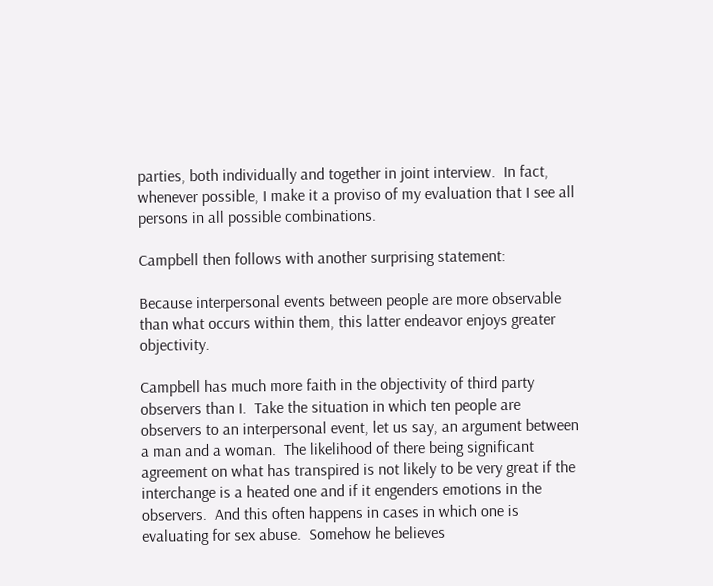parties, both individually and together in joint interview.  In fact, whenever possible, I make it a proviso of my evaluation that I see all persons in all possible combinations.

Campbell then follows with another surprising statement:

Because interpersonal events between people are more observable than what occurs within them, this latter endeavor enjoys greater objectivity.

Campbell has much more faith in the objectivity of third party observers than I.  Take the situation in which ten people are observers to an interpersonal event, let us say, an argument between a man and a woman.  The likelihood of there being significant agreement on what has transpired is not likely to be very great if the interchange is a heated one and if it engenders emotions in the observers.  And this often happens in cases in which one is evaluating for sex abuse.  Somehow he believes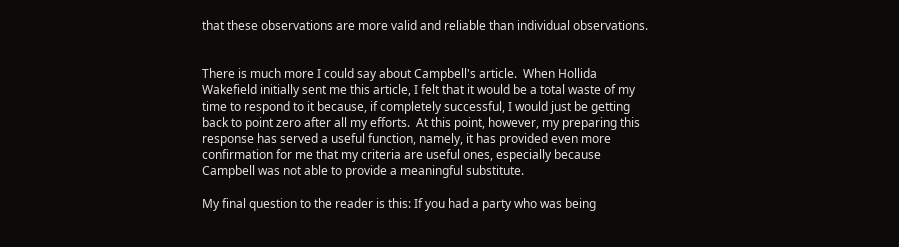that these observations are more valid and reliable than individual observations.


There is much more I could say about Campbell's article.  When Hollida Wakefield initially sent me this article, I felt that it would be a total waste of my time to respond to it because, if completely successful, I would just be getting back to point zero after all my efforts.  At this point, however, my preparing this response has served a useful function, namely, it has provided even more confirmation for me that my criteria are useful ones, especially because Campbell was not able to provide a meaningful substitute.

My final question to the reader is this: If you had a party who was being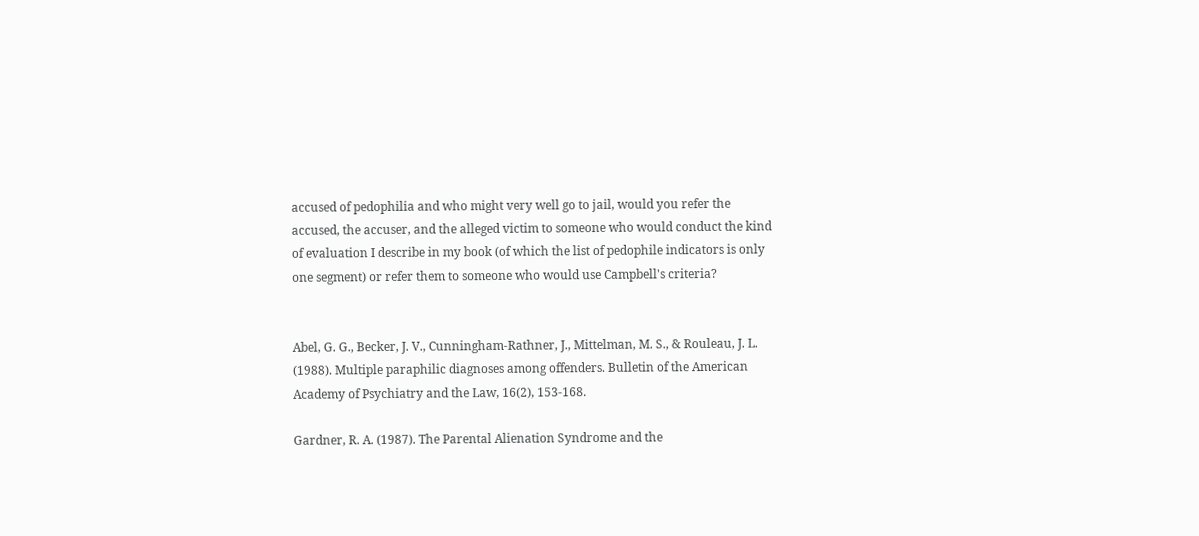accused of pedophilia and who might very well go to jail, would you refer the accused, the accuser, and the alleged victim to someone who would conduct the kind of evaluation I describe in my book (of which the list of pedophile indicators is only one segment) or refer them to someone who would use Campbell's criteria?


Abel, G. G., Becker, J. V., Cunningham-Rathner, J., Mittelman, M. S., & Rouleau, J. L. (1988). Multiple paraphilic diagnoses among offenders. Bulletin of the American Academy of Psychiatry and the Law, 16(2), 153-168.

Gardner, R. A. (1987). The Parental Alienation Syndrome and the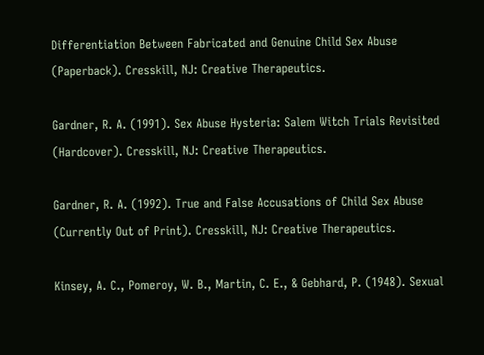Differentiation Between Fabricated and Genuine Child Sex Abuse (Paperback). Cresskill, NJ: Creative Therapeutics.

Gardner, R. A. (1991). Sex Abuse Hysteria: Salem Witch Trials Revisited (Hardcover). Cresskill, NJ: Creative Therapeutics.

Gardner, R. A. (1992). True and False Accusations of Child Sex Abuse (Currently Out of Print). Cresskill, NJ: Creative Therapeutics.

Kinsey, A. C., Pomeroy, W. B., Martin, C. E., & Gebhard, P. (1948). Sexual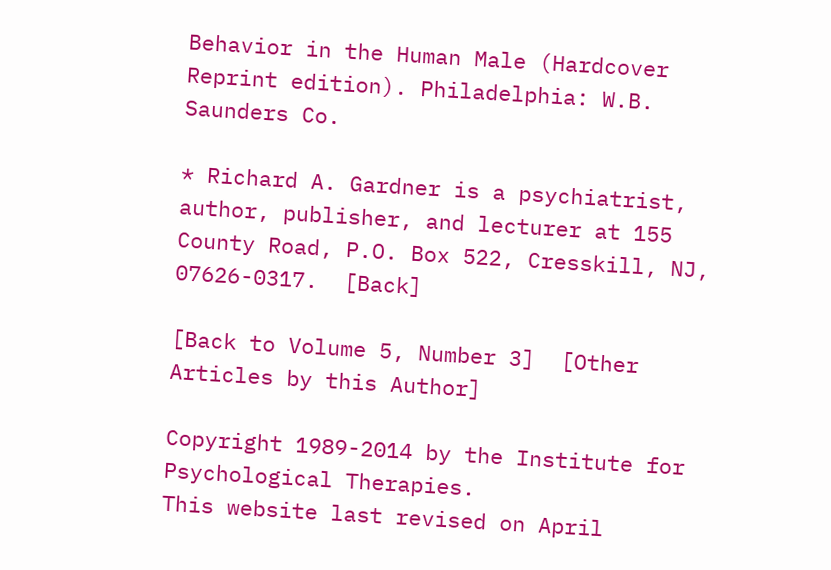Behavior in the Human Male (Hardcover Reprint edition). Philadelphia: W.B. Saunders Co.

* Richard A. Gardner is a psychiatrist, author, publisher, and lecturer at 155 County Road, P.O. Box 522, Cresskill, NJ, 07626-0317.  [Back]

[Back to Volume 5, Number 3]  [Other Articles by this Author]

Copyright 1989-2014 by the Institute for Psychological Therapies.
This website last revised on April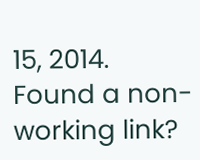15, 2014.
Found a non-working link?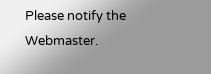Please notify the Webmaster.